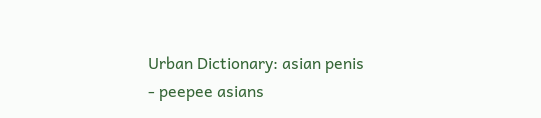Urban Dictionary: asian penis - peepee asians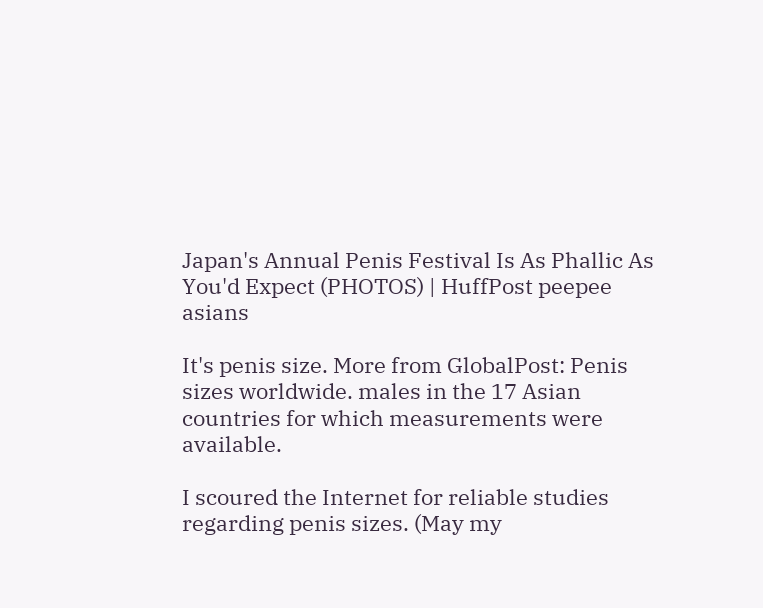Japan's Annual Penis Festival Is As Phallic As You'd Expect (PHOTOS) | HuffPost peepee asians

It's penis size. More from GlobalPost: Penis sizes worldwide. males in the 17 Asian countries for which measurements were available.

I scoured the Internet for reliable studies regarding penis sizes. (May my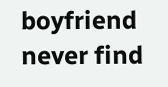boyfriend never find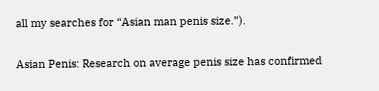all my searches for “Asian man penis size.”).

Asian Penis: Research on average penis size has confirmed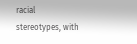racial stereotypes, with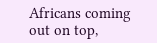Africans coming out on top,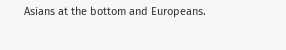Asians at the bottom and Europeans.